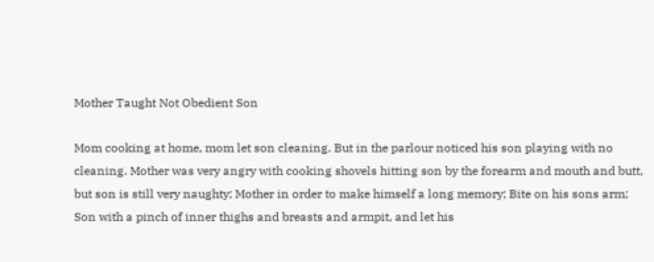Mother Taught Not Obedient Son

Mom cooking at home, mom let son cleaning. But in the parlour noticed his son playing with no cleaning. Mother was very angry with cooking shovels hitting son by the forearm and mouth and butt, but son is still very naughty; Mother in order to make himself a long memory; Bite on his sons arm; Son with a pinch of inner thighs and breasts and armpit, and let his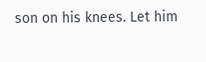son on his knees. Let him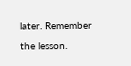later. Remember the lesson.